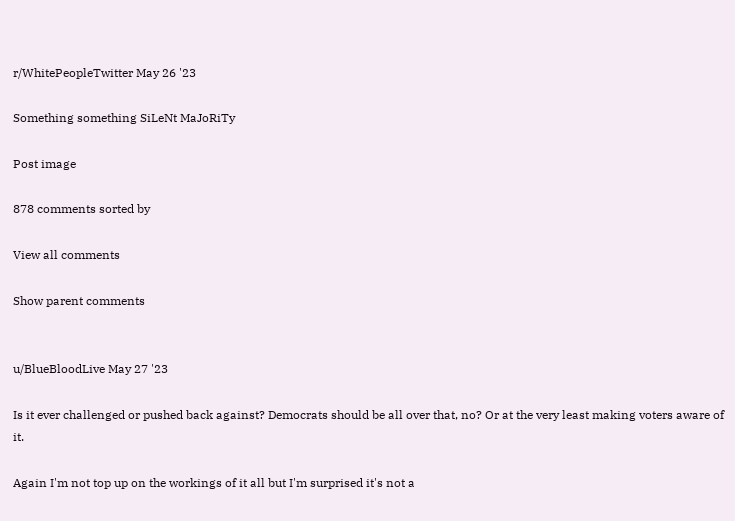r/WhitePeopleTwitter May 26 '23

Something something SiLeNt MaJoRiTy

Post image

878 comments sorted by

View all comments

Show parent comments


u/BlueBloodLive May 27 '23

Is it ever challenged or pushed back against? Democrats should be all over that, no? Or at the very least making voters aware of it.

Again I'm not top up on the workings of it all but I'm surprised it's not a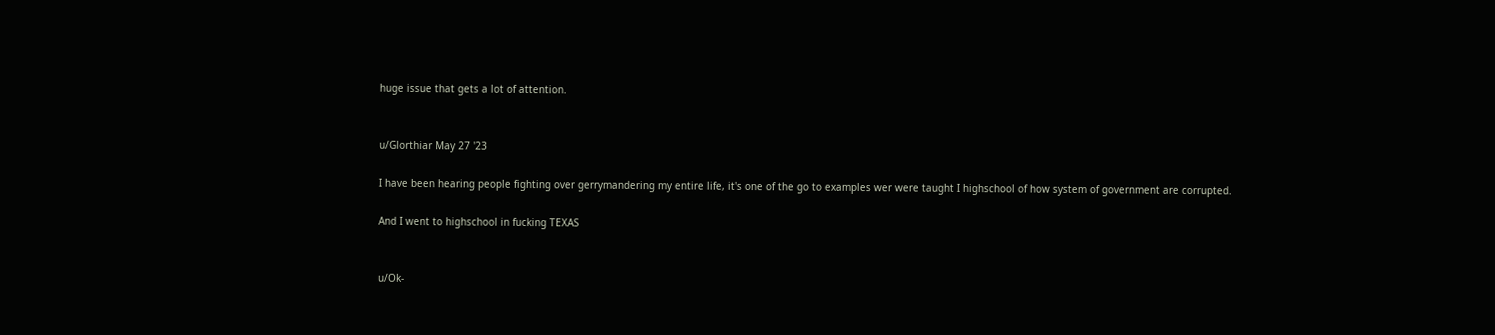huge issue that gets a lot of attention.


u/Glorthiar May 27 '23

I have been hearing people fighting over gerrymandering my entire life, it's one of the go to examples wer were taught I highschool of how system of government are corrupted.

And I went to highschool in fucking TEXAS


u/Ok-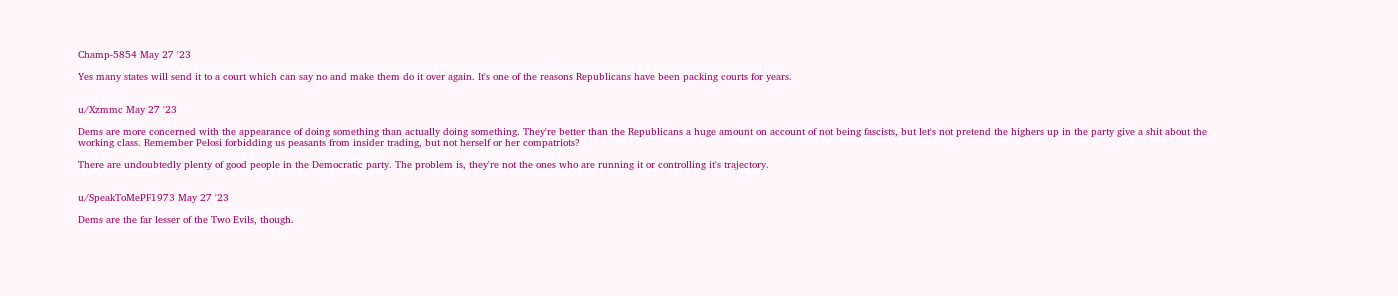Champ-5854 May 27 '23

Yes many states will send it to a court which can say no and make them do it over again. It's one of the reasons Republicans have been packing courts for years.


u/Xzmmc May 27 '23

Dems are more concerned with the appearance of doing something than actually doing something. They're better than the Republicans a huge amount on account of not being fascists, but let's not pretend the highers up in the party give a shit about the working class. Remember Pelosi forbidding us peasants from insider trading, but not herself or her compatriots?

There are undoubtedly plenty of good people in the Democratic party. The problem is, they're not the ones who are running it or controlling it's trajectory.


u/SpeakToMePF1973 May 27 '23

Dems are the far lesser of the Two Evils, though.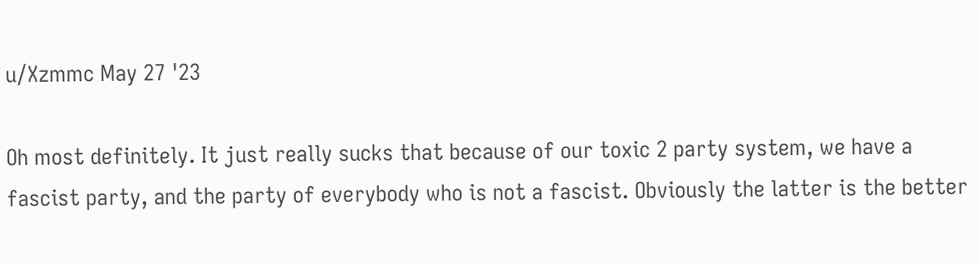u/Xzmmc May 27 '23

Oh most definitely. It just really sucks that because of our toxic 2 party system, we have a fascist party, and the party of everybody who is not a fascist. Obviously the latter is the better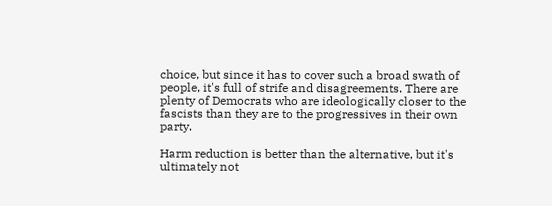choice, but since it has to cover such a broad swath of people, it's full of strife and disagreements. There are plenty of Democrats who are ideologically closer to the fascists than they are to the progressives in their own party.

Harm reduction is better than the alternative, but it's ultimately not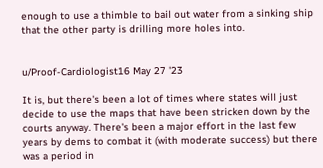enough to use a thimble to bail out water from a sinking ship that the other party is drilling more holes into.


u/Proof-Cardiologist16 May 27 '23

It is, but there's been a lot of times where states will just decide to use the maps that have been stricken down by the courts anyway. There's been a major effort in the last few years by dems to combat it (with moderate success) but there was a period in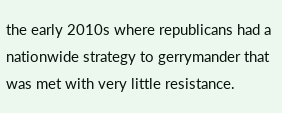the early 2010s where republicans had a nationwide strategy to gerrymander that was met with very little resistance.